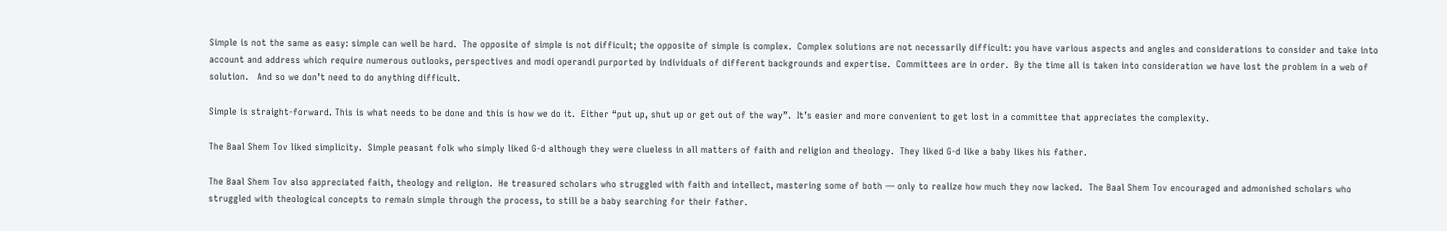Simple is not the same as easy: simple can well be hard.  The opposite of simple is not difficult; the opposite of simple is complex.  Complex solutions are not necessarily difficult: you have various aspects and angles and considerations to consider and take into account and address which require numerous outlooks, perspectives and modi operandi purported by individuals of different backgrounds and expertise.  Committees are in order.  By the time all is taken into consideration we have lost the problem in a web of solution.   And so we don’t need to do anything difficult.

Simple is straight-forward. This is what needs to be done and this is how we do it.  Either “put up, shut up or get out of the way”.  It’s easier and more convenient to get lost in a committee that appreciates the complexity.

The Baal Shem Tov liked simplicity.  Simple peasant folk who simply liked G‑d although they were clueless in all matters of faith and religion and theology.  They liked G‑d like a baby likes his father.

The Baal Shem Tov also appreciated faith, theology and religion.  He treasured scholars who struggled with faith and intellect, mastering some of both — only to realize how much they now lacked.  The Baal Shem Tov encouraged and admonished scholars who struggled with theological concepts to remain simple through the process, to still be a baby searching for their father.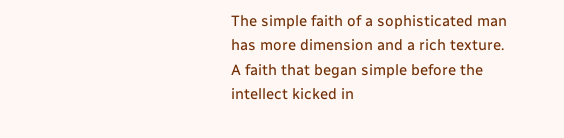The simple faith of a sophisticated man has more dimension and a rich texture.  A faith that began simple before the intellect kicked in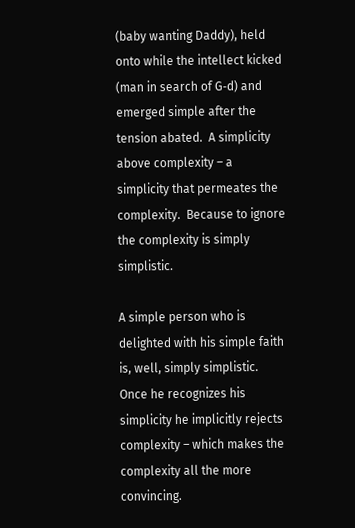(baby wanting Daddy), held onto while the intellect kicked (man in search of G‑d) and emerged simple after the tension abated.  A simplicity above complexity – a simplicity that permeates the complexity.  Because to ignore the complexity is simply simplistic.

A simple person who is delighted with his simple faith is, well, simply simplistic.  Once he recognizes his simplicity he implicitly rejects complexity – which makes the complexity all the more convincing.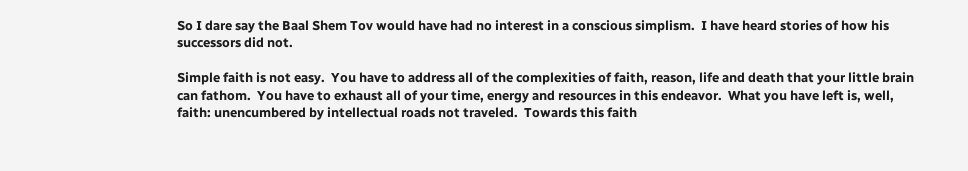So I dare say the Baal Shem Tov would have had no interest in a conscious simplism.  I have heard stories of how his successors did not.

Simple faith is not easy.  You have to address all of the complexities of faith, reason, life and death that your little brain can fathom.  You have to exhaust all of your time, energy and resources in this endeavor.  What you have left is, well, faith: unencumbered by intellectual roads not traveled.  Towards this faith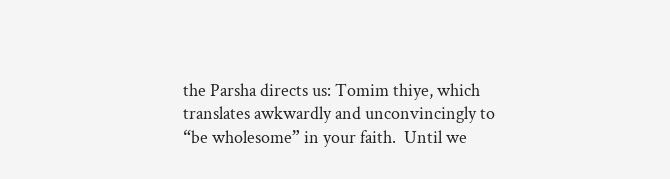the Parsha directs us: Tomim thiye, which translates awkwardly and unconvincingly to “be wholesome” in your faith.  Until we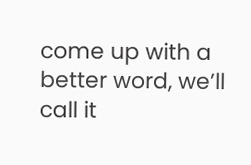come up with a better word, we’ll call it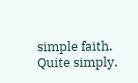simple faith.  Quite simply.